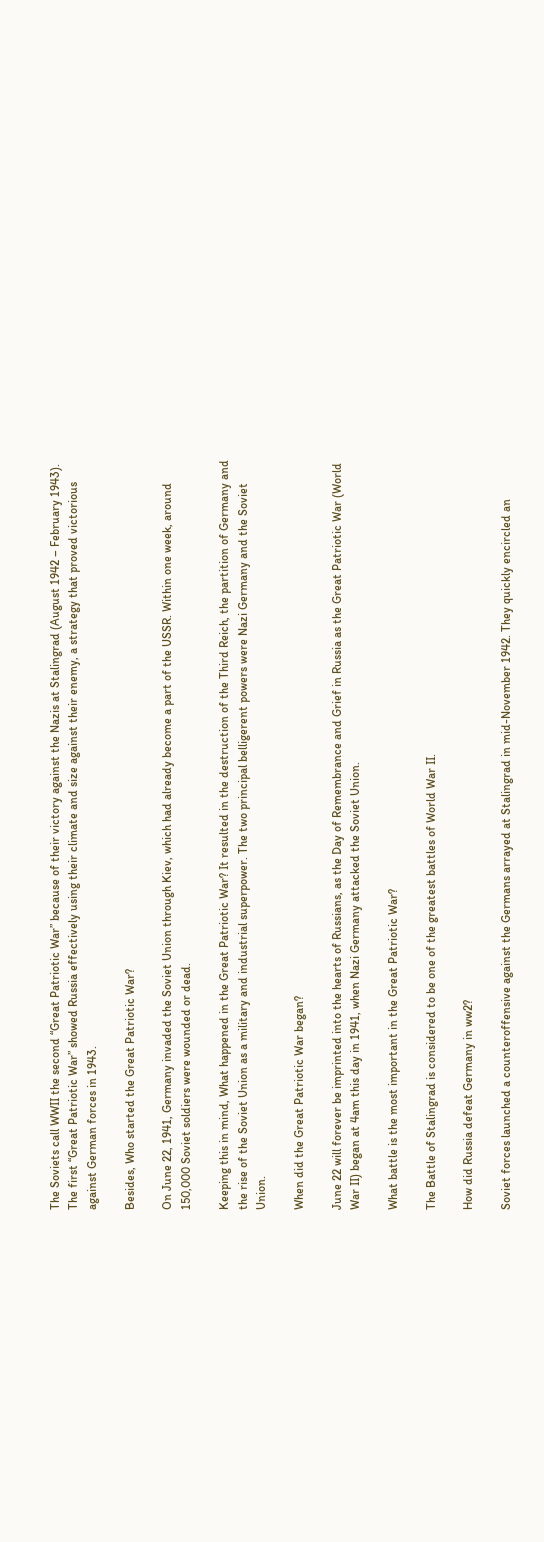The Soviets call WWII the second “Great Patriotic War” because of their victory against the Nazis at Stalingrad (August 1942 – February 1943). The first “Great Patriotic War” showed Russia effectively using their climate and size against their enemy, a strategy that proved victorious against German forces in 1943.

Besides, Who started the Great Patriotic War?

On June 22, 1941, Germany invaded the Soviet Union through Kiev, which had already become a part of the USSR. Within one week, around 150,000 Soviet soldiers were wounded or dead.

Keeping this in mind, What happened in the Great Patriotic War? It resulted in the destruction of the Third Reich, the partition of Germany and the rise of the Soviet Union as a military and industrial superpower. The two principal belligerent powers were Nazi Germany and the Soviet Union.

When did the Great Patriotic War began?

June 22 will forever be imprinted into the hearts of Russians, as the Day of Remembrance and Grief in Russia as the Great Patriotic War (World War II) began at 4am this day in 1941, when Nazi Germany attacked the Soviet Union.

What battle is the most important in the Great Patriotic War?

The Battle of Stalingrad is considered to be one of the greatest battles of World War II.

How did Russia defeat Germany in ww2?

Soviet forces launched a counteroffensive against the Germans arrayed at Stalingrad in mid-November 1942. They quickly encircled an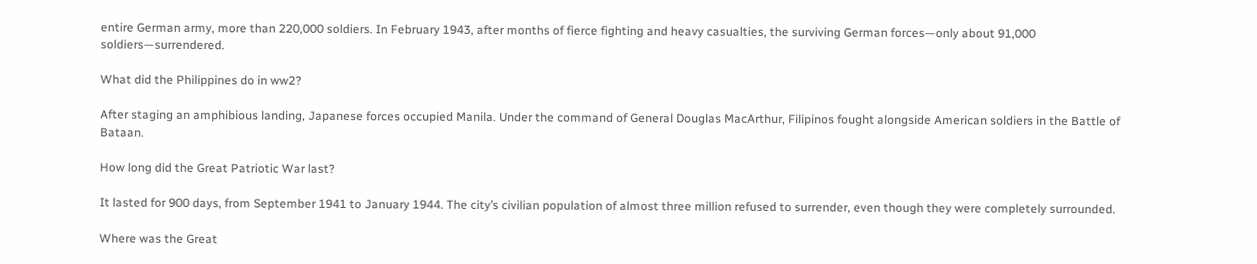entire German army, more than 220,000 soldiers. In February 1943, after months of fierce fighting and heavy casualties, the surviving German forces—only about 91,000 soldiers—surrendered.

What did the Philippines do in ww2?

After staging an amphibious landing, Japanese forces occupied Manila. Under the command of General Douglas MacArthur, Filipinos fought alongside American soldiers in the Battle of Bataan.

How long did the Great Patriotic War last?

It lasted for 900 days, from September 1941 to January 1944. The city’s civilian population of almost three million refused to surrender, even though they were completely surrounded.

Where was the Great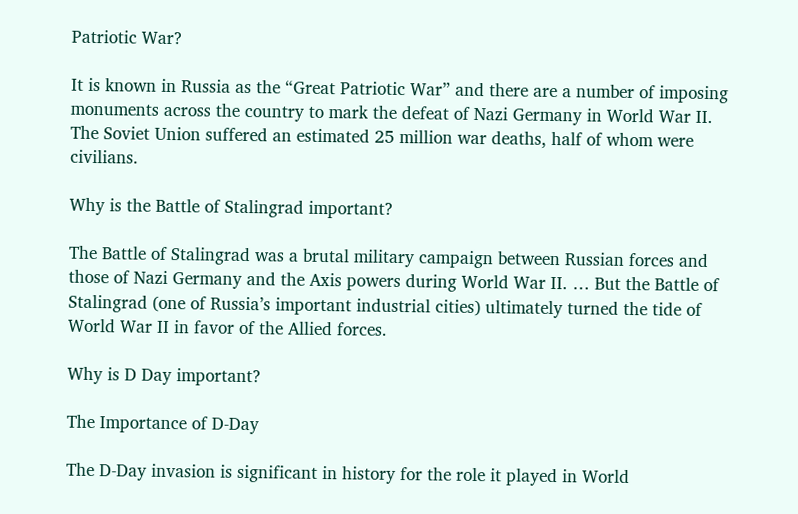Patriotic War?

It is known in Russia as the “Great Patriotic War” and there are a number of imposing monuments across the country to mark the defeat of Nazi Germany in World War II. The Soviet Union suffered an estimated 25 million war deaths, half of whom were civilians.

Why is the Battle of Stalingrad important?

The Battle of Stalingrad was a brutal military campaign between Russian forces and those of Nazi Germany and the Axis powers during World War II. … But the Battle of Stalingrad (one of Russia’s important industrial cities) ultimately turned the tide of World War II in favor of the Allied forces.

Why is D Day important?

The Importance of D-Day

The D-Day invasion is significant in history for the role it played in World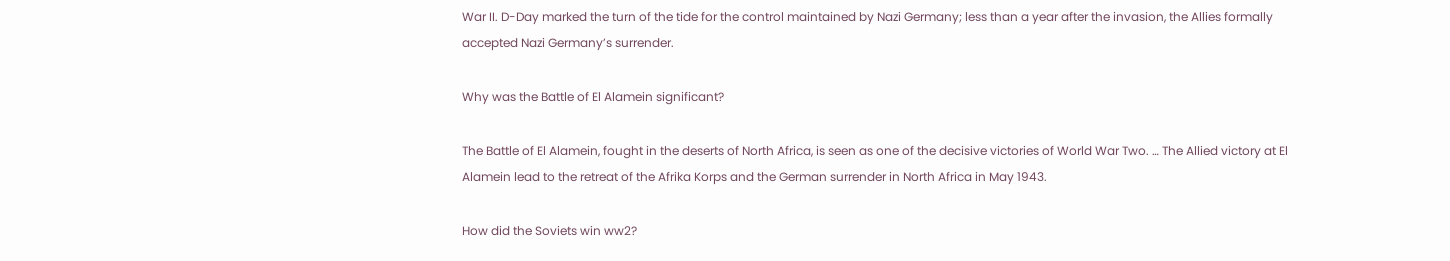War II. D-Day marked the turn of the tide for the control maintained by Nazi Germany; less than a year after the invasion, the Allies formally accepted Nazi Germany’s surrender.

Why was the Battle of El Alamein significant?

The Battle of El Alamein, fought in the deserts of North Africa, is seen as one of the decisive victories of World War Two. … The Allied victory at El Alamein lead to the retreat of the Afrika Korps and the German surrender in North Africa in May 1943.

How did the Soviets win ww2?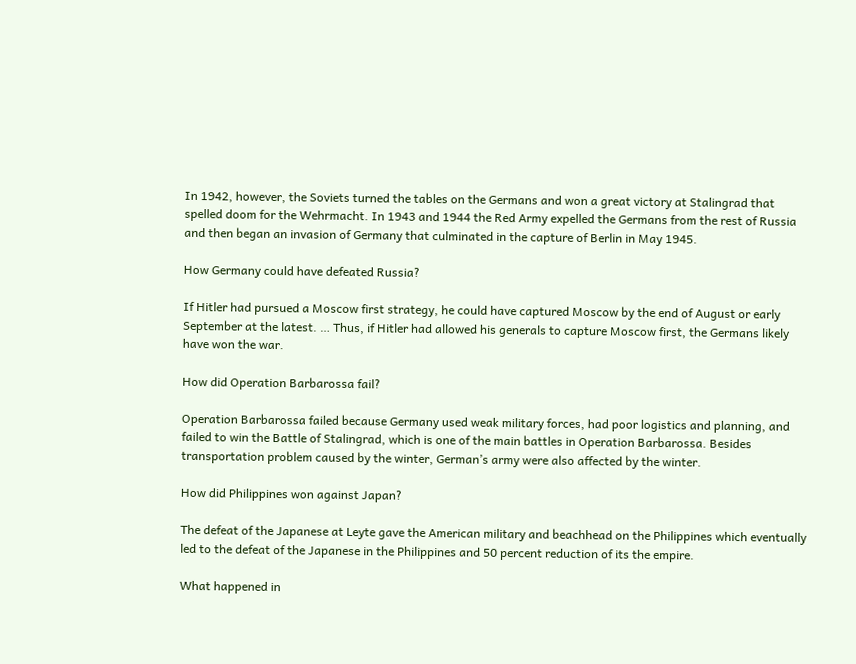In 1942, however, the Soviets turned the tables on the Germans and won a great victory at Stalingrad that spelled doom for the Wehrmacht. In 1943 and 1944 the Red Army expelled the Germans from the rest of Russia and then began an invasion of Germany that culminated in the capture of Berlin in May 1945.

How Germany could have defeated Russia?

If Hitler had pursued a Moscow first strategy, he could have captured Moscow by the end of August or early September at the latest. … Thus, if Hitler had allowed his generals to capture Moscow first, the Germans likely have won the war.

How did Operation Barbarossa fail?

Operation Barbarossa failed because Germany used weak military forces, had poor logistics and planning, and failed to win the Battle of Stalingrad, which is one of the main battles in Operation Barbarossa. Besides transportation problem caused by the winter, German’s army were also affected by the winter.

How did Philippines won against Japan?

The defeat of the Japanese at Leyte gave the American military and beachhead on the Philippines which eventually led to the defeat of the Japanese in the Philippines and 50 percent reduction of its the empire.

What happened in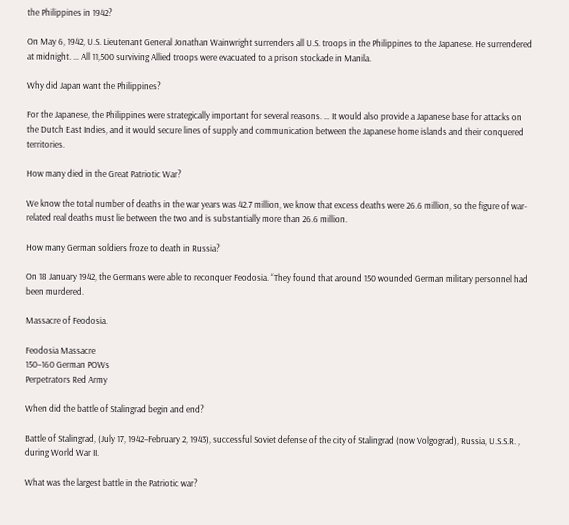the Philippines in 1942?

On May 6, 1942, U.S. Lieutenant General Jonathan Wainwright surrenders all U.S. troops in the Philippines to the Japanese. He surrendered at midnight. … All 11,500 surviving Allied troops were evacuated to a prison stockade in Manila.

Why did Japan want the Philippines?

For the Japanese, the Philippines were strategically important for several reasons. … It would also provide a Japanese base for attacks on the Dutch East Indies, and it would secure lines of supply and communication between the Japanese home islands and their conquered territories.

How many died in the Great Patriotic War?

We know the total number of deaths in the war years was 42.7 million, we know that excess deaths were 26.6 million, so the figure of war-related real deaths must lie between the two and is substantially more than 26.6 million.

How many German soldiers froze to death in Russia?

On 18 January 1942, the Germans were able to reconquer Feodosia. “They found that around 150 wounded German military personnel had been murdered.

Massacre of Feodosia.

Feodosia Massacre
150–160 German POWs
Perpetrators Red Army

When did the battle of Stalingrad begin and end?

Battle of Stalingrad, (July 17, 1942–February 2, 1943), successful Soviet defense of the city of Stalingrad (now Volgograd), Russia, U.S.S.R. , during World War II.

What was the largest battle in the Patriotic war?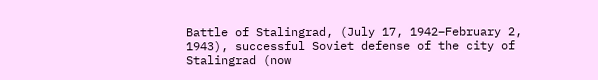Battle of Stalingrad, (July 17, 1942–February 2, 1943), successful Soviet defense of the city of Stalingrad (now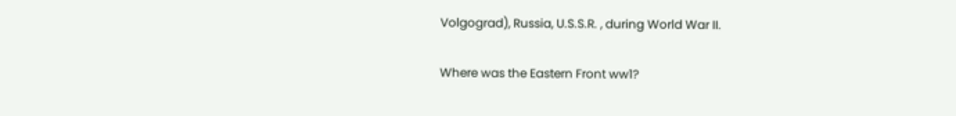Volgograd), Russia, U.S.S.R. , during World War II.

Where was the Eastern Front ww1?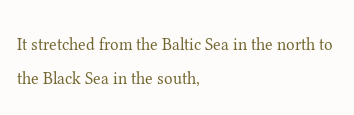It stretched from the Baltic Sea in the north to the Black Sea in the south,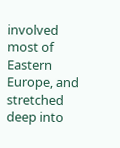involved most of Eastern Europe, and stretched deep into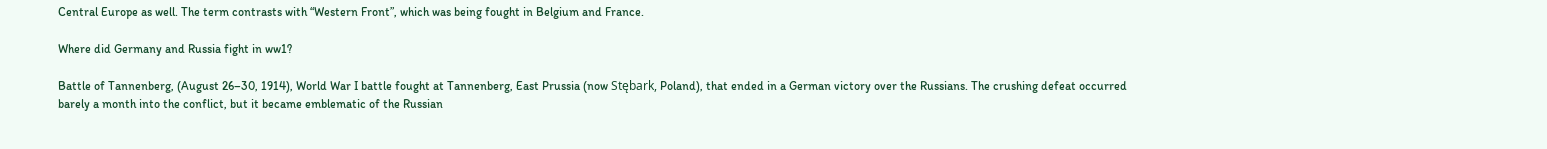Central Europe as well. The term contrasts with “Western Front”, which was being fought in Belgium and France.

Where did Germany and Russia fight in ww1?

Battle of Tannenberg, (August 26–30, 1914), World War I battle fought at Tannenberg, East Prussia (now Stębark, Poland), that ended in a German victory over the Russians. The crushing defeat occurred barely a month into the conflict, but it became emblematic of the Russian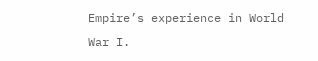Empire’s experience in World War I.